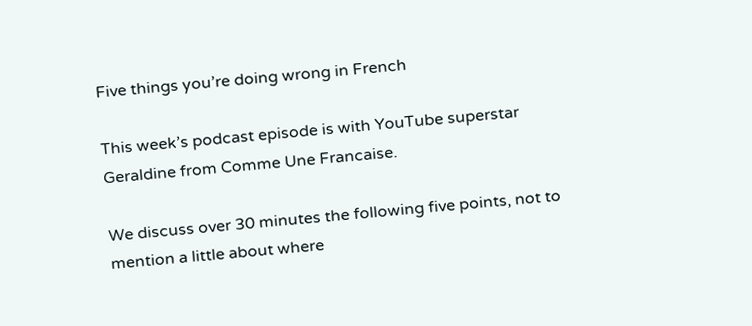Five things you’re doing wrong in French

This week’s podcast episode is with YouTube superstar Geraldine from Comme Une Francaise.

We discuss over 30 minutes the following five points, not to mention a little about where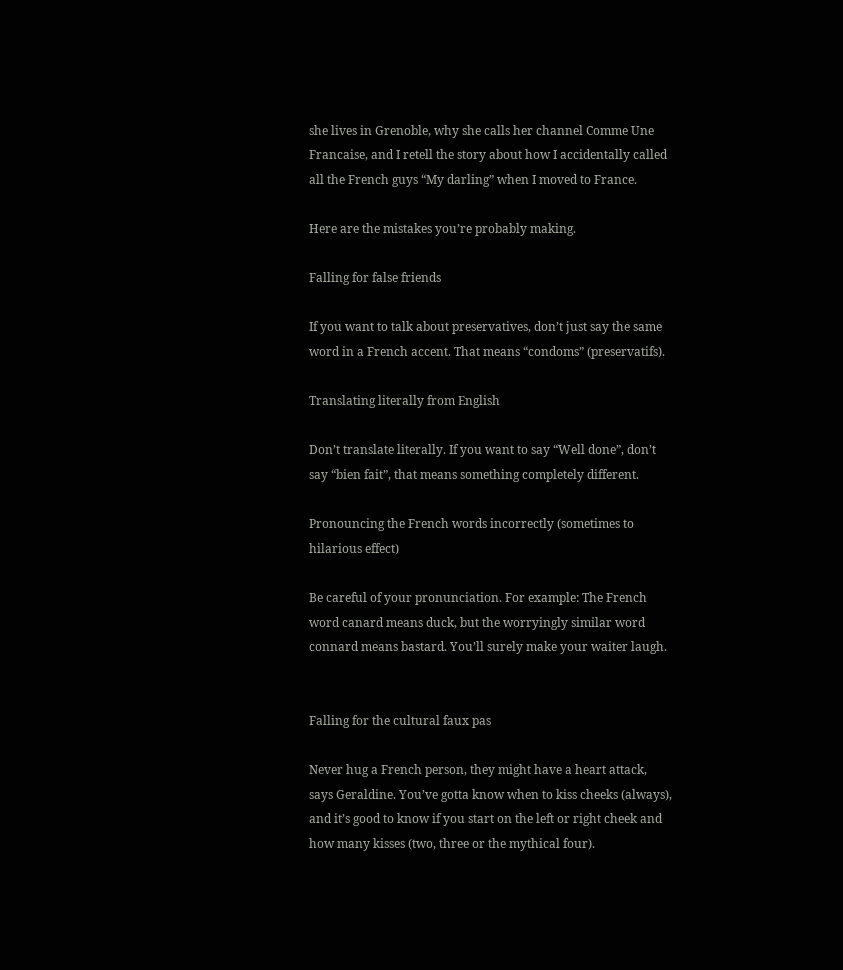she lives in Grenoble, why she calls her channel Comme Une Francaise, and I retell the story about how I accidentally called all the French guys “My darling” when I moved to France.

Here are the mistakes you’re probably making.

Falling for false friends

If you want to talk about preservatives, don’t just say the same word in a French accent. That means “condoms” (preservatifs).

Translating literally from English

Don’t translate literally. If you want to say “Well done”, don’t say “bien fait”, that means something completely different.

Pronouncing the French words incorrectly (sometimes to hilarious effect)

Be careful of your pronunciation. For example: The French word canard means duck, but the worryingly similar word connard means bastard. You’ll surely make your waiter laugh.


Falling for the cultural faux pas

Never hug a French person, they might have a heart attack, says Geraldine. You’ve gotta know when to kiss cheeks (always), and it’s good to know if you start on the left or right cheek and how many kisses (two, three or the mythical four).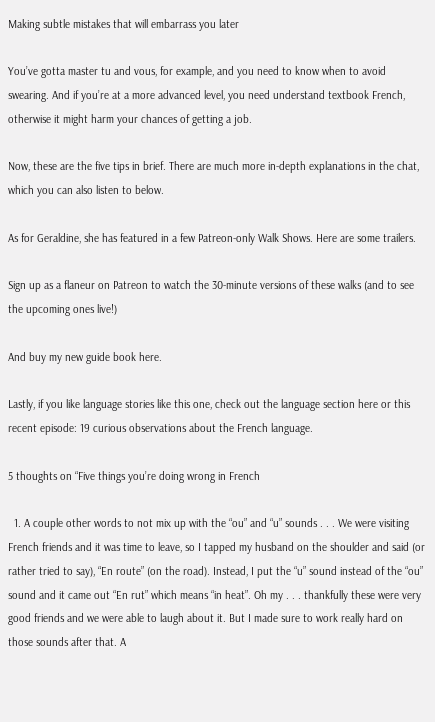Making subtle mistakes that will embarrass you later

You’ve gotta master tu and vous, for example, and you need to know when to avoid swearing. And if you’re at a more advanced level, you need understand textbook French, otherwise it might harm your chances of getting a job.

Now, these are the five tips in brief. There are much more in-depth explanations in the chat, which you can also listen to below.

As for Geraldine, she has featured in a few Patreon-only Walk Shows. Here are some trailers.

Sign up as a flaneur on Patreon to watch the 30-minute versions of these walks (and to see the upcoming ones live!)

And buy my new guide book here.

Lastly, if you like language stories like this one, check out the language section here or this recent episode: 19 curious observations about the French language.

5 thoughts on “Five things you’re doing wrong in French

  1. A couple other words to not mix up with the “ou” and “u” sounds . . . We were visiting French friends and it was time to leave, so I tapped my husband on the shoulder and said (or rather tried to say), “En route” (on the road). Instead, I put the “u” sound instead of the “ou” sound and it came out “En rut” which means “in heat”. Oh my . . . thankfully these were very good friends and we were able to laugh about it. But I made sure to work really hard on those sounds after that. A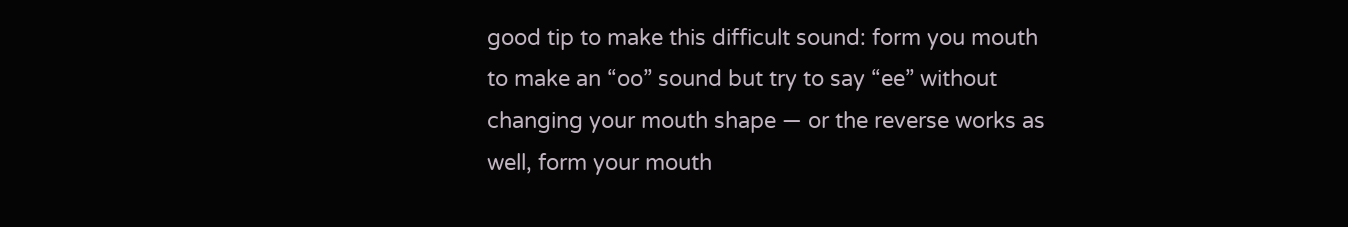good tip to make this difficult sound: form you mouth to make an “oo” sound but try to say “ee” without changing your mouth shape — or the reverse works as well, form your mouth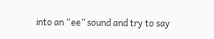into an “ee” sound and try to say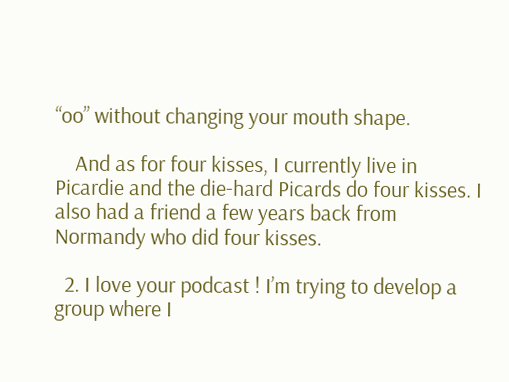“oo” without changing your mouth shape.

    And as for four kisses, I currently live in Picardie and the die-hard Picards do four kisses. I also had a friend a few years back from Normandy who did four kisses.

  2. I love your podcast ! I’m trying to develop a group where I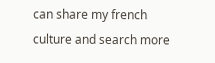can share my french culture and search more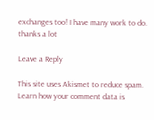exchanges too! I have many work to do. thanks a lot

Leave a Reply

This site uses Akismet to reduce spam. Learn how your comment data is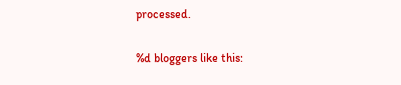processed.

%d bloggers like this: